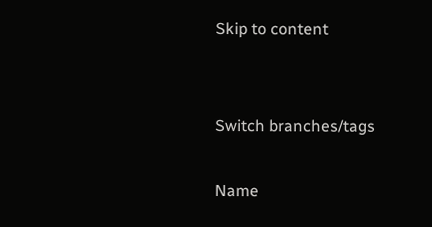Skip to content


Switch branches/tags

Name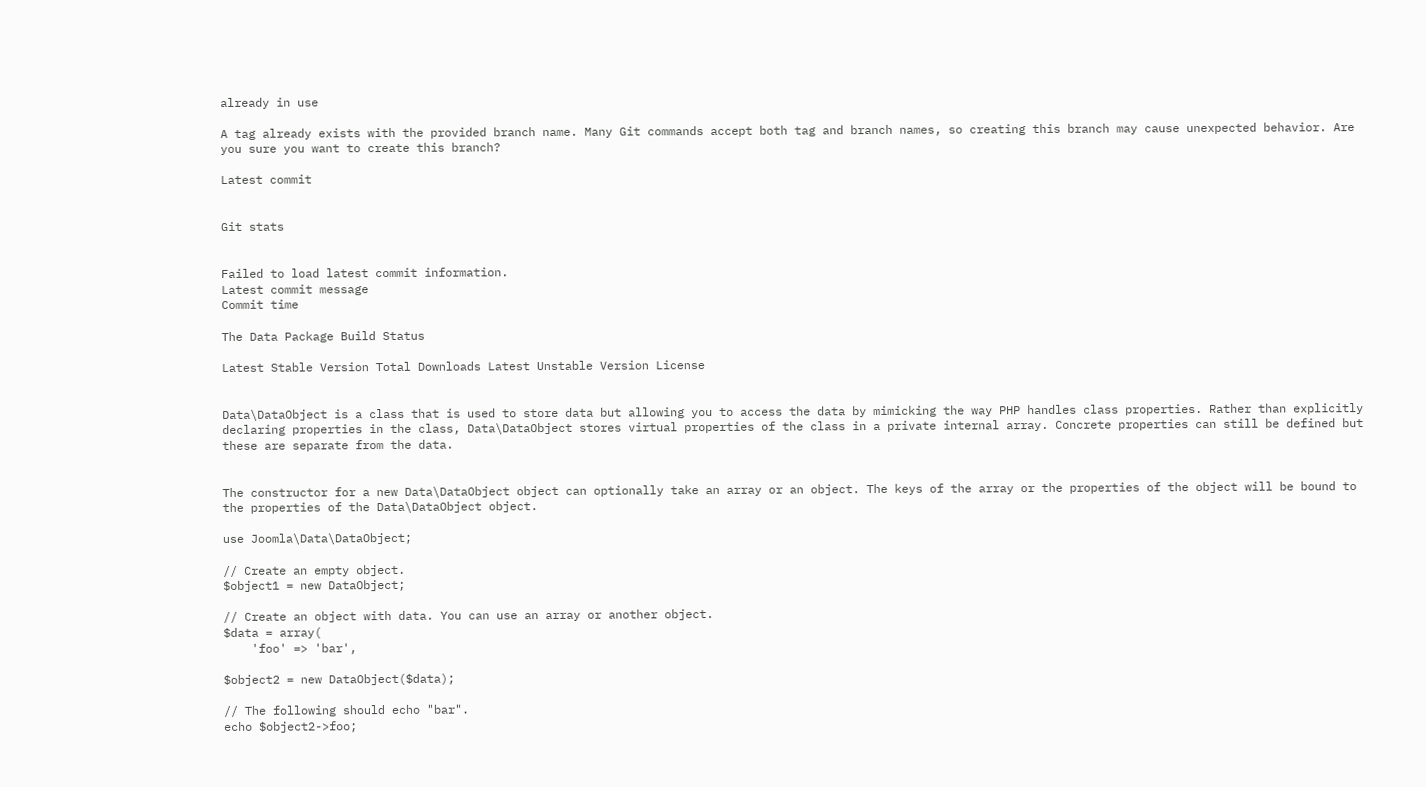already in use

A tag already exists with the provided branch name. Many Git commands accept both tag and branch names, so creating this branch may cause unexpected behavior. Are you sure you want to create this branch?

Latest commit


Git stats


Failed to load latest commit information.
Latest commit message
Commit time

The Data Package Build Status

Latest Stable Version Total Downloads Latest Unstable Version License


Data\DataObject is a class that is used to store data but allowing you to access the data by mimicking the way PHP handles class properties. Rather than explicitly declaring properties in the class, Data\DataObject stores virtual properties of the class in a private internal array. Concrete properties can still be defined but these are separate from the data.


The constructor for a new Data\DataObject object can optionally take an array or an object. The keys of the array or the properties of the object will be bound to the properties of the Data\DataObject object.

use Joomla\Data\DataObject;

// Create an empty object.
$object1 = new DataObject;

// Create an object with data. You can use an array or another object.
$data = array(
    'foo' => 'bar',

$object2 = new DataObject($data);

// The following should echo "bar".
echo $object2->foo;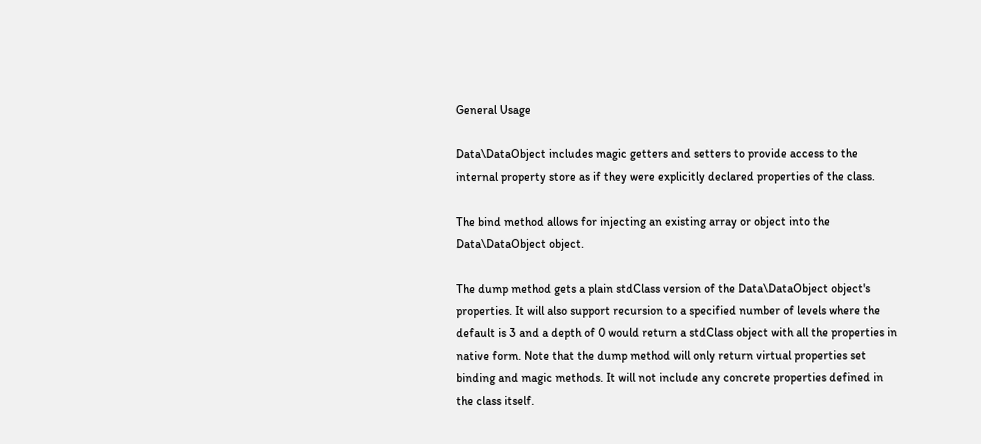General Usage

Data\DataObject includes magic getters and setters to provide access to the internal property store as if they were explicitly declared properties of the class.

The bind method allows for injecting an existing array or object into the Data\DataObject object.

The dump method gets a plain stdClass version of the Data\DataObject object's properties. It will also support recursion to a specified number of levels where the default is 3 and a depth of 0 would return a stdClass object with all the properties in native form. Note that the dump method will only return virtual properties set binding and magic methods. It will not include any concrete properties defined in the class itself.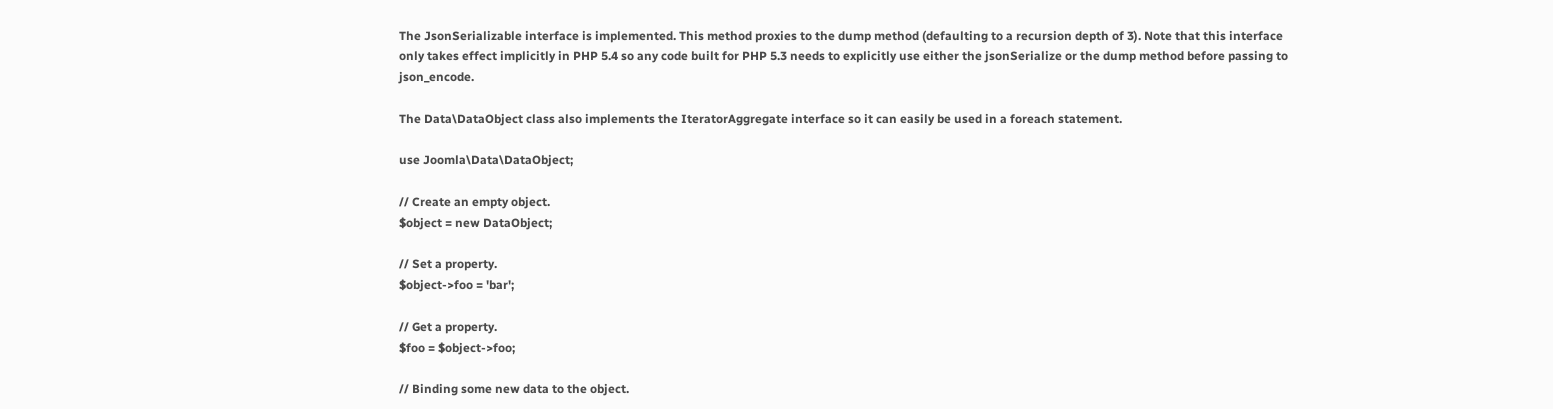The JsonSerializable interface is implemented. This method proxies to the dump method (defaulting to a recursion depth of 3). Note that this interface only takes effect implicitly in PHP 5.4 so any code built for PHP 5.3 needs to explicitly use either the jsonSerialize or the dump method before passing to json_encode.

The Data\DataObject class also implements the IteratorAggregate interface so it can easily be used in a foreach statement.

use Joomla\Data\DataObject;

// Create an empty object.
$object = new DataObject;

// Set a property.
$object->foo = 'bar';

// Get a property.
$foo = $object->foo;

// Binding some new data to the object.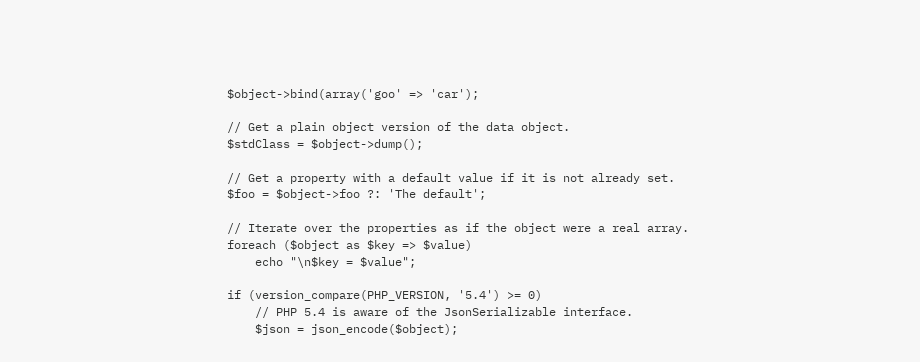$object->bind(array('goo' => 'car');

// Get a plain object version of the data object.
$stdClass = $object->dump();

// Get a property with a default value if it is not already set.
$foo = $object->foo ?: 'The default';

// Iterate over the properties as if the object were a real array.
foreach ($object as $key => $value)
    echo "\n$key = $value";

if (version_compare(PHP_VERSION, '5.4') >= 0)
    // PHP 5.4 is aware of the JsonSerializable interface.
    $json = json_encode($object);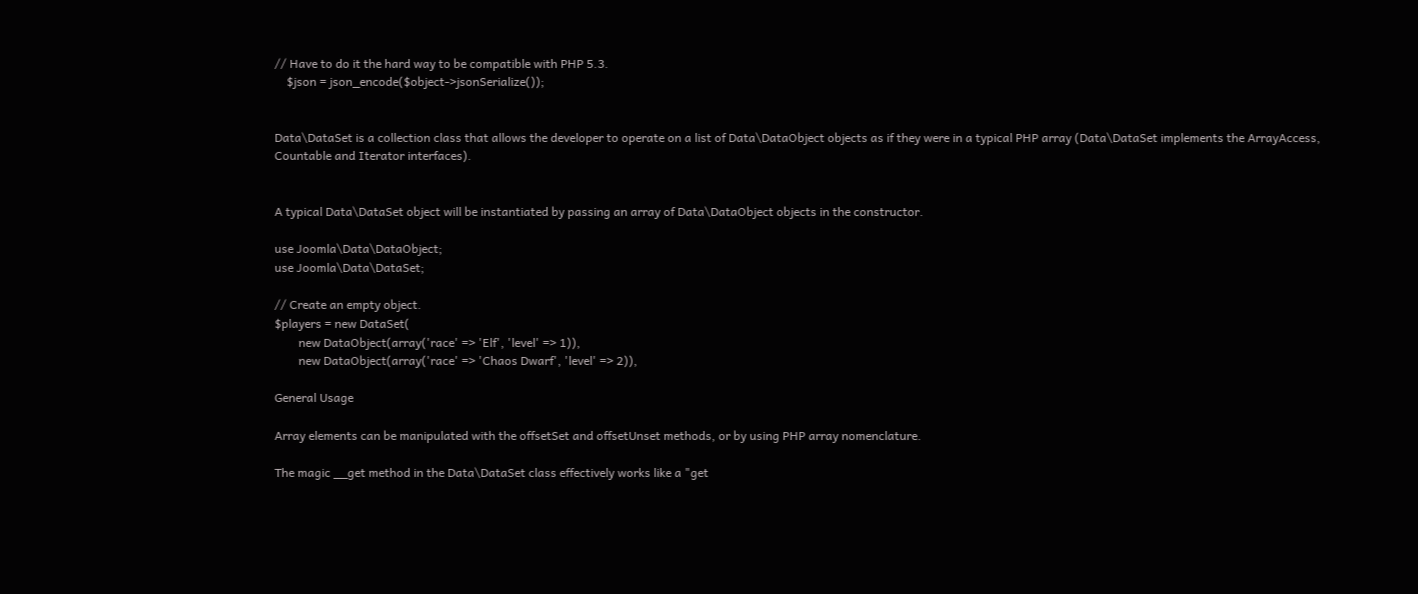// Have to do it the hard way to be compatible with PHP 5.3.
    $json = json_encode($object->jsonSerialize());


Data\DataSet is a collection class that allows the developer to operate on a list of Data\DataObject objects as if they were in a typical PHP array (Data\DataSet implements the ArrayAccess, Countable and Iterator interfaces).


A typical Data\DataSet object will be instantiated by passing an array of Data\DataObject objects in the constructor.

use Joomla\Data\DataObject;
use Joomla\Data\DataSet;

// Create an empty object.
$players = new DataSet(
        new DataObject(array('race' => 'Elf', 'level' => 1)),
        new DataObject(array('race' => 'Chaos Dwarf', 'level' => 2)),

General Usage

Array elements can be manipulated with the offsetSet and offsetUnset methods, or by using PHP array nomenclature.

The magic __get method in the Data\DataSet class effectively works like a "get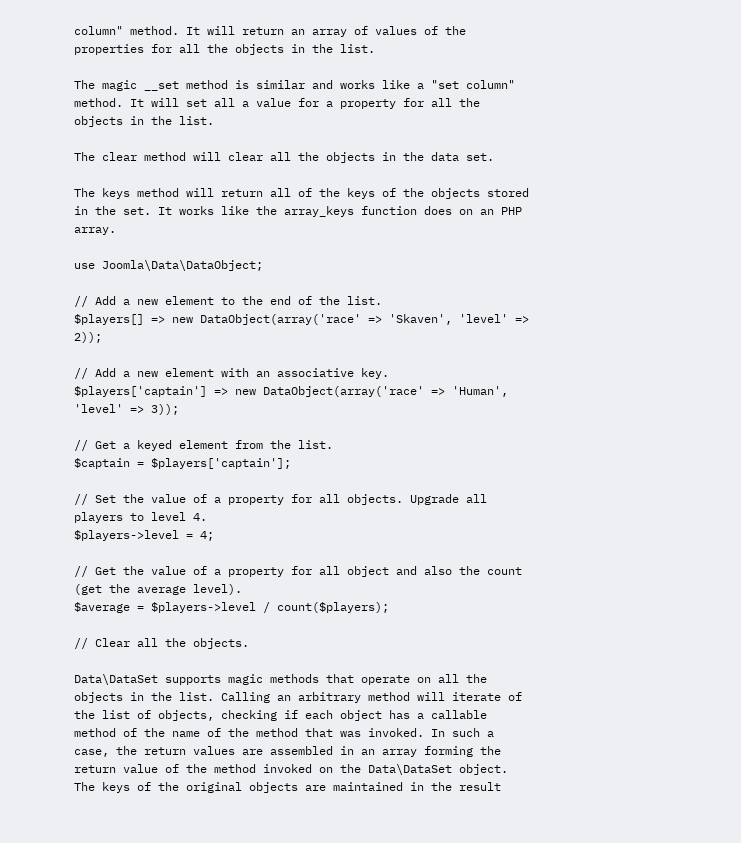column" method. It will return an array of values of the properties for all the objects in the list.

The magic __set method is similar and works like a "set column" method. It will set all a value for a property for all the objects in the list.

The clear method will clear all the objects in the data set.

The keys method will return all of the keys of the objects stored in the set. It works like the array_keys function does on an PHP array.

use Joomla\Data\DataObject;

// Add a new element to the end of the list.
$players[] => new DataObject(array('race' => 'Skaven', 'level' => 2));

// Add a new element with an associative key.
$players['captain'] => new DataObject(array('race' => 'Human', 'level' => 3));

// Get a keyed element from the list.
$captain = $players['captain'];

// Set the value of a property for all objects. Upgrade all players to level 4.
$players->level = 4;

// Get the value of a property for all object and also the count (get the average level).
$average = $players->level / count($players);

// Clear all the objects.

Data\DataSet supports magic methods that operate on all the objects in the list. Calling an arbitrary method will iterate of the list of objects, checking if each object has a callable method of the name of the method that was invoked. In such a case, the return values are assembled in an array forming the return value of the method invoked on the Data\DataSet object. The keys of the original objects are maintained in the result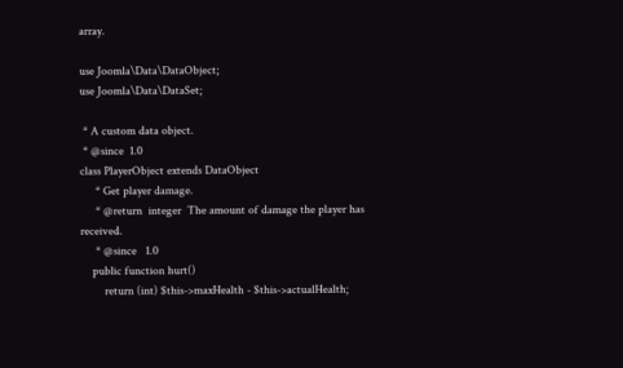array.

use Joomla\Data\DataObject;
use Joomla\Data\DataSet;

 * A custom data object.
 * @since  1.0
class PlayerObject extends DataObject
     * Get player damage.
     * @return  integer  The amount of damage the player has received.
     * @since   1.0
    public function hurt()
        return (int) $this->maxHealth - $this->actualHealth;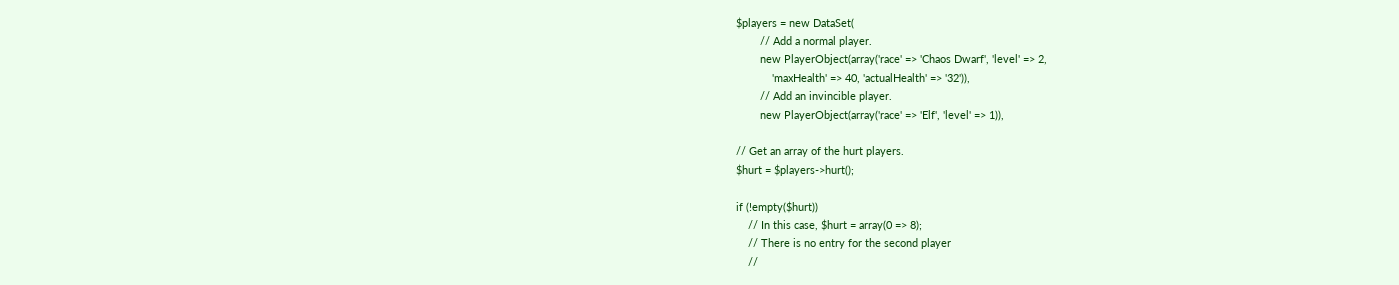$players = new DataSet(
        // Add a normal player.
        new PlayerObject(array('race' => 'Chaos Dwarf', 'level' => 2,
            'maxHealth' => 40, 'actualHealth' => '32')),
        // Add an invincible player.
        new PlayerObject(array('race' => 'Elf', 'level' => 1)),

// Get an array of the hurt players.
$hurt = $players->hurt();

if (!empty($hurt))
    // In this case, $hurt = array(0 => 8);
    // There is no entry for the second player
    //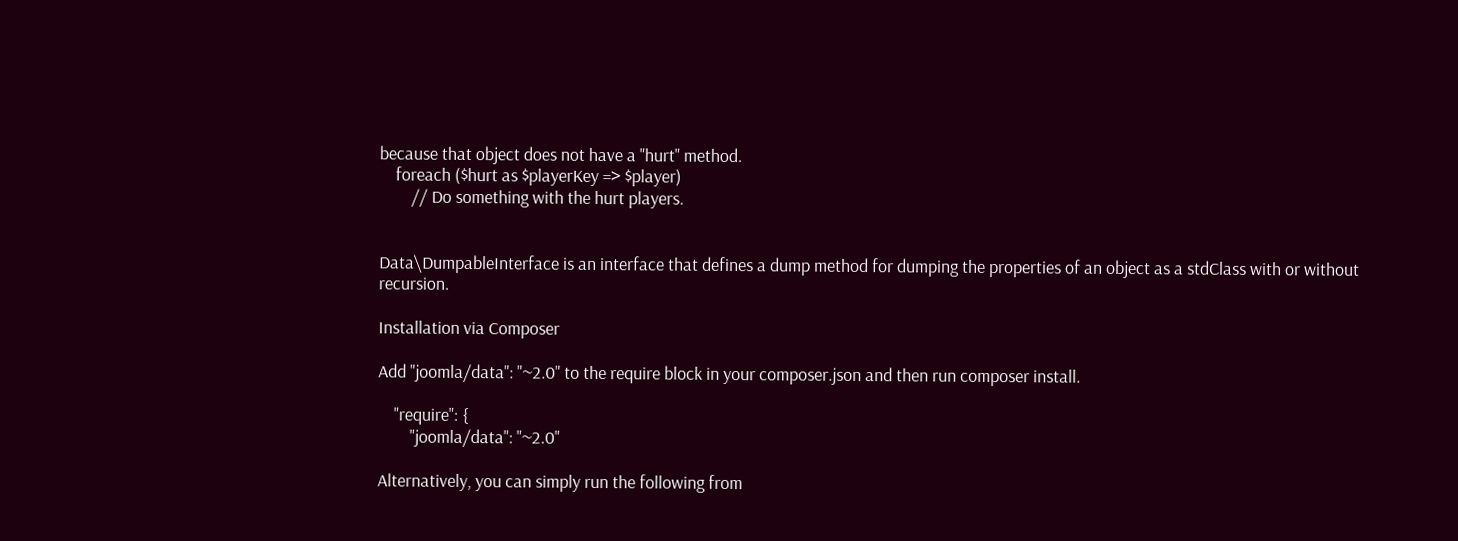because that object does not have a "hurt" method.
    foreach ($hurt as $playerKey => $player)
        // Do something with the hurt players.


Data\DumpableInterface is an interface that defines a dump method for dumping the properties of an object as a stdClass with or without recursion.

Installation via Composer

Add "joomla/data": "~2.0" to the require block in your composer.json and then run composer install.

    "require": {
        "joomla/data": "~2.0"

Alternatively, you can simply run the following from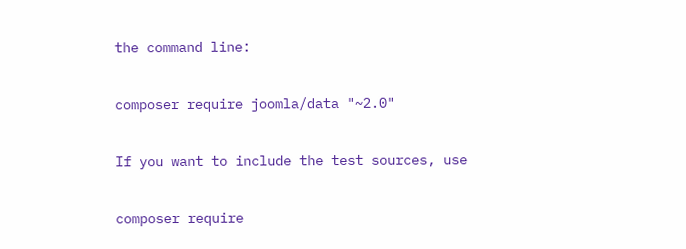the command line:

composer require joomla/data "~2.0"

If you want to include the test sources, use

composer require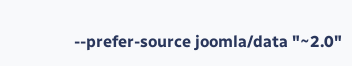--prefer-source joomla/data "~2.0"